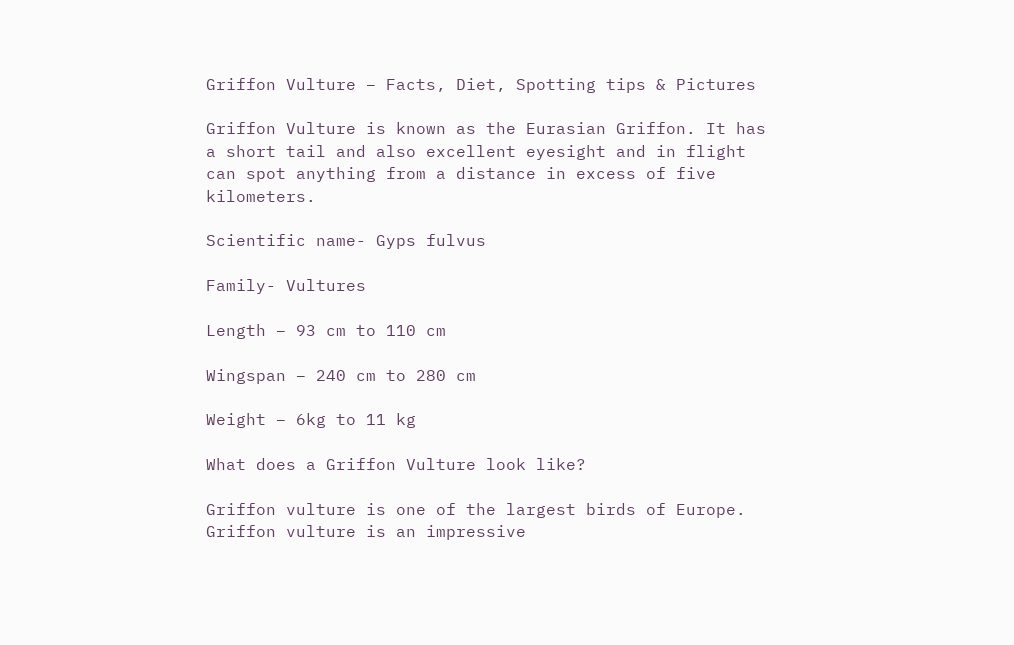Griffon Vulture – Facts, Diet, Spotting tips & Pictures

Griffon Vulture is known as the Eurasian Griffon. It has a short tail and also excellent eyesight and in flight can spot anything from a distance in excess of five kilometers.

Scientific name- Gyps fulvus

Family- Vultures

Length – 93 cm to 110 cm

Wingspan – 240 cm to 280 cm

Weight – 6kg to 11 kg

What does a Griffon Vulture look like?

Griffon vulture is one of the largest birds of Europe. Griffon vulture is an impressive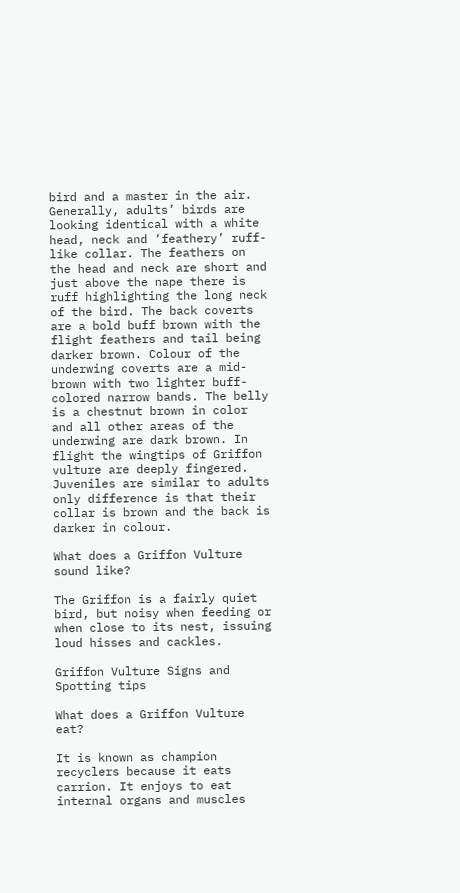bird and a master in the air. Generally, adults’ birds are looking identical with a white head, neck and ‘feathery’ ruff-like collar. The feathers on the head and neck are short and just above the nape there is ruff highlighting the long neck of the bird. The back coverts are a bold buff brown with the flight feathers and tail being darker brown. Colour of the underwing coverts are a mid-brown with two lighter buff-colored narrow bands. The belly is a chestnut brown in color and all other areas of the underwing are dark brown. In flight the wingtips of Griffon vulture are deeply fingered. Juveniles are similar to adults only difference is that their collar is brown and the back is darker in colour.

What does a Griffon Vulture sound like?

The Griffon is a fairly quiet bird, but noisy when feeding or when close to its nest, issuing loud hisses and cackles.

Griffon Vulture Signs and Spotting tips

What does a Griffon Vulture eat?

It is known as champion recyclers because it eats carrion. It enjoys to eat internal organs and muscles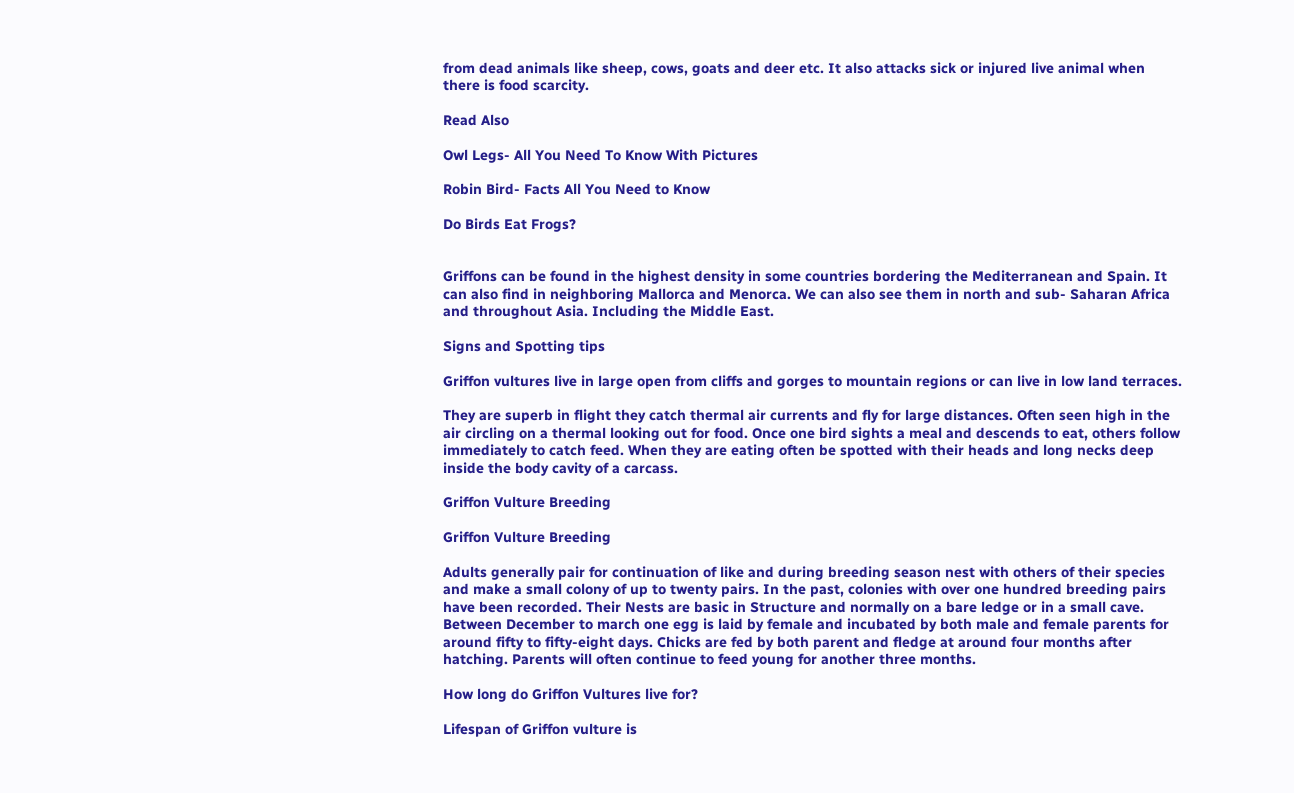from dead animals like sheep, cows, goats and deer etc. It also attacks sick or injured live animal when there is food scarcity.

Read Also

Owl Legs- All You Need To Know With Pictures

Robin Bird- Facts All You Need to Know

Do Birds Eat Frogs?


Griffons can be found in the highest density in some countries bordering the Mediterranean and Spain. It can also find in neighboring Mallorca and Menorca. We can also see them in north and sub- Saharan Africa and throughout Asia. Including the Middle East.

Signs and Spotting tips

Griffon vultures live in large open from cliffs and gorges to mountain regions or can live in low land terraces.

They are superb in flight they catch thermal air currents and fly for large distances. Often seen high in the air circling on a thermal looking out for food. Once one bird sights a meal and descends to eat, others follow immediately to catch feed. When they are eating often be spotted with their heads and long necks deep inside the body cavity of a carcass.

Griffon Vulture Breeding

Griffon Vulture Breeding

Adults generally pair for continuation of like and during breeding season nest with others of their species and make a small colony of up to twenty pairs. In the past, colonies with over one hundred breeding pairs have been recorded. Their Nests are basic in Structure and normally on a bare ledge or in a small cave. Between December to march one egg is laid by female and incubated by both male and female parents for around fifty to fifty-eight days. Chicks are fed by both parent and fledge at around four months after hatching. Parents will often continue to feed young for another three months.

How long do Griffon Vultures live for?

Lifespan of Griffon vulture is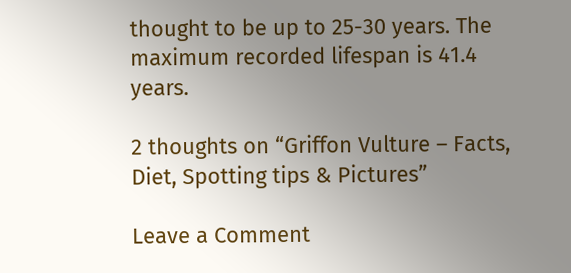thought to be up to 25-30 years. The maximum recorded lifespan is 41.4 years.

2 thoughts on “Griffon Vulture – Facts, Diet, Spotting tips & Pictures”

Leave a Comment